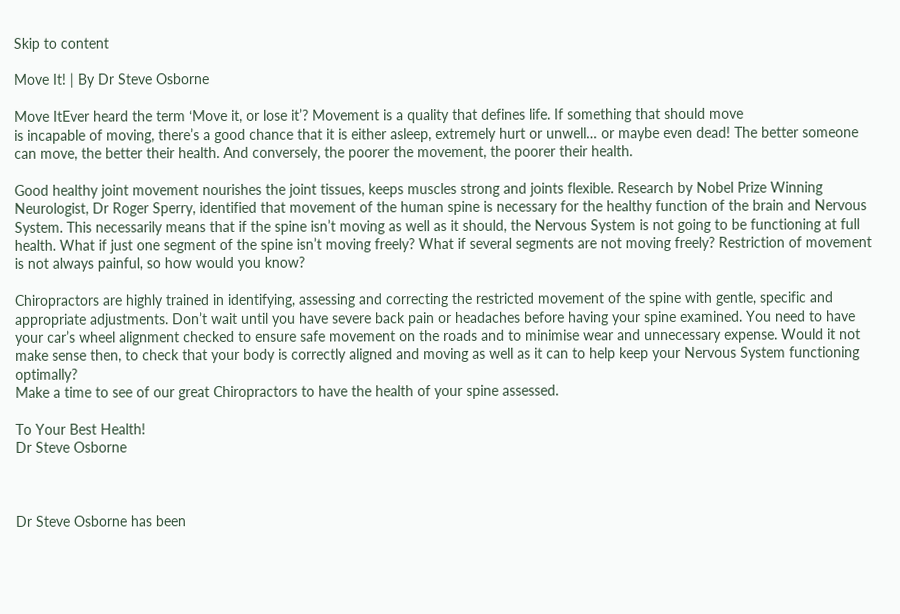Skip to content

Move It! | By Dr Steve Osborne

Move ItEver heard the term ‘Move it, or lose it’? Movement is a quality that defines life. If something that should move
is incapable of moving, there’s a good chance that it is either asleep, extremely hurt or unwell… or maybe even dead! The better someone can move, the better their health. And conversely, the poorer the movement, the poorer their health.

Good healthy joint movement nourishes the joint tissues, keeps muscles strong and joints flexible. Research by Nobel Prize Winning Neurologist, Dr Roger Sperry, identified that movement of the human spine is necessary for the healthy function of the brain and Nervous System. This necessarily means that if the spine isn’t moving as well as it should, the Nervous System is not going to be functioning at full health. What if just one segment of the spine isn’t moving freely? What if several segments are not moving freely? Restriction of movement is not always painful, so how would you know?

Chiropractors are highly trained in identifying, assessing and correcting the restricted movement of the spine with gentle, specific and appropriate adjustments. Don’t wait until you have severe back pain or headaches before having your spine examined. You need to have your car’s wheel alignment checked to ensure safe movement on the roads and to minimise wear and unnecessary expense. Would it not make sense then, to check that your body is correctly aligned and moving as well as it can to help keep your Nervous System functioning optimally?
Make a time to see of our great Chiropractors to have the health of your spine assessed.

To Your Best Health!
Dr Steve Osborne



Dr Steve Osborne has been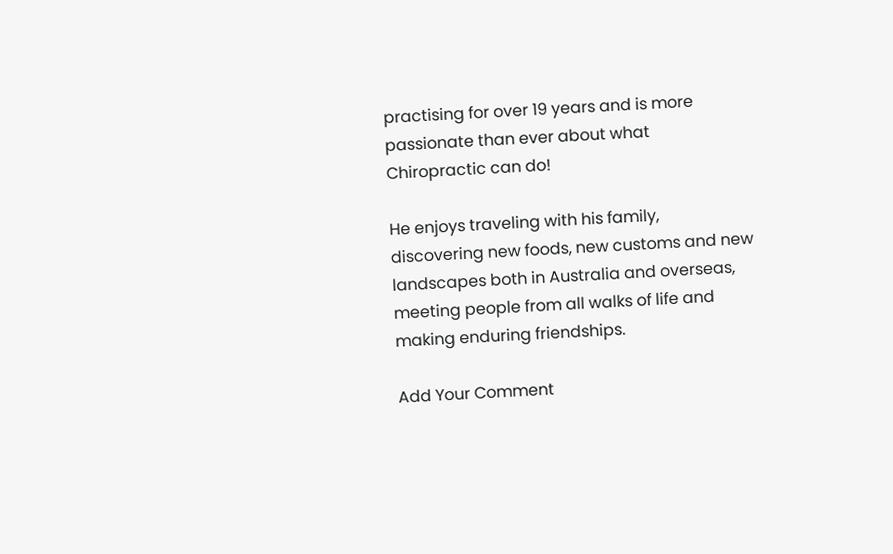practising for over 19 years and is more passionate than ever about what Chiropractic can do!

He enjoys traveling with his family, discovering new foods, new customs and new landscapes both in Australia and overseas, meeting people from all walks of life and making enduring friendships.

Add Your Comment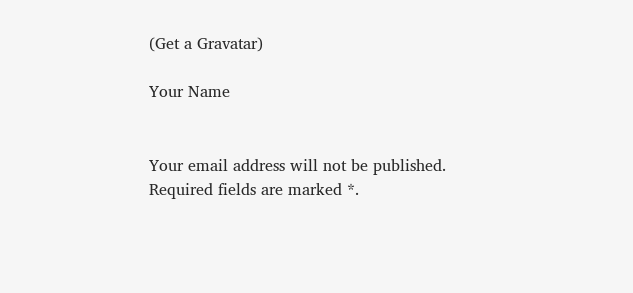(Get a Gravatar)

Your Name


Your email address will not be published. Required fields are marked *.